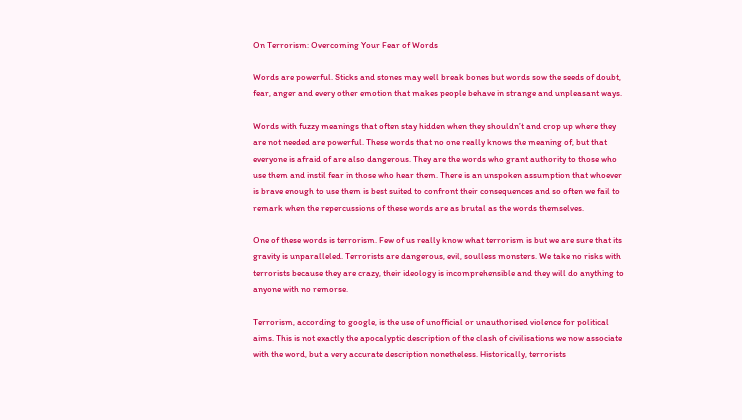On Terrorism: Overcoming Your Fear of Words

Words are powerful. Sticks and stones may well break bones but words sow the seeds of doubt, fear, anger and every other emotion that makes people behave in strange and unpleasant ways.

Words with fuzzy meanings that often stay hidden when they shouldn’t and crop up where they are not needed are powerful. These words that no one really knows the meaning of, but that everyone is afraid of are also dangerous. They are the words who grant authority to those who use them and instil fear in those who hear them. There is an unspoken assumption that whoever is brave enough to use them is best suited to confront their consequences and so often we fail to remark when the repercussions of these words are as brutal as the words themselves.

One of these words is terrorism. Few of us really know what terrorism is but we are sure that its gravity is unparalleled. Terrorists are dangerous, evil, soulless monsters. We take no risks with terrorists because they are crazy, their ideology is incomprehensible and they will do anything to anyone with no remorse.

Terrorism, according to google, is the use of unofficial or unauthorised violence for political aims. This is not exactly the apocalyptic description of the clash of civilisations we now associate with the word, but a very accurate description nonetheless. Historically, terrorists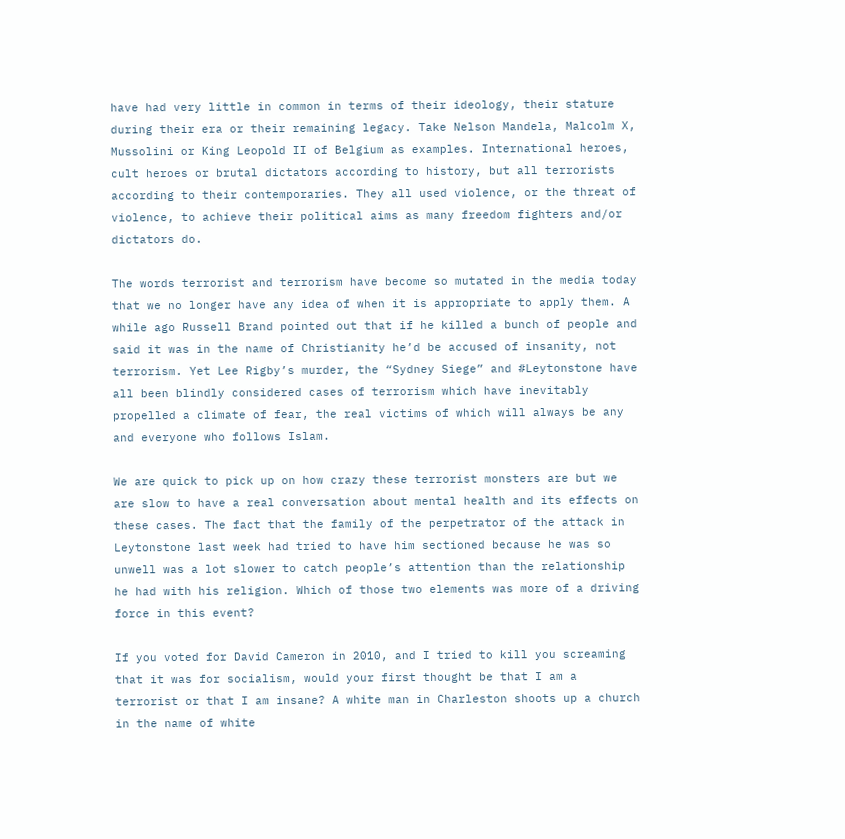have had very little in common in terms of their ideology, their stature during their era or their remaining legacy. Take Nelson Mandela, Malcolm X, Mussolini or King Leopold II of Belgium as examples. International heroes, cult heroes or brutal dictators according to history, but all terrorists according to their contemporaries. They all used violence, or the threat of violence, to achieve their political aims as many freedom fighters and/or dictators do.

The words terrorist and terrorism have become so mutated in the media today that we no longer have any idea of when it is appropriate to apply them. A while ago Russell Brand pointed out that if he killed a bunch of people and said it was in the name of Christianity he’d be accused of insanity, not terrorism. Yet Lee Rigby’s murder, the “Sydney Siege” and #Leytonstone have all been blindly considered cases of terrorism which have inevitably propelled a climate of fear, the real victims of which will always be any and everyone who follows Islam.

We are quick to pick up on how crazy these terrorist monsters are but we are slow to have a real conversation about mental health and its effects on these cases. The fact that the family of the perpetrator of the attack in Leytonstone last week had tried to have him sectioned because he was so unwell was a lot slower to catch people’s attention than the relationship he had with his religion. Which of those two elements was more of a driving force in this event?

If you voted for David Cameron in 2010, and I tried to kill you screaming that it was for socialism, would your first thought be that I am a terrorist or that I am insane? A white man in Charleston shoots up a church in the name of white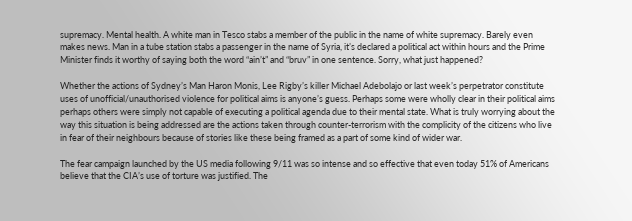supremacy. Mental health. A white man in Tesco stabs a member of the public in the name of white supremacy. Barely even makes news. Man in a tube station stabs a passenger in the name of Syria, it’s declared a political act within hours and the Prime Minister finds it worthy of saying both the word “ain’t” and “bruv” in one sentence. Sorry, what just happened?

Whether the actions of Sydney’s Man Haron Monis, Lee Rigby’s killer Michael Adebolajo or last week’s perpetrator constitute uses of unofficial/unauthorised violence for political aims is anyone’s guess. Perhaps some were wholly clear in their political aims perhaps others were simply not capable of executing a political agenda due to their mental state. What is truly worrying about the way this situation is being addressed are the actions taken through counter-terrorism with the complicity of the citizens who live in fear of their neighbours because of stories like these being framed as a part of some kind of wider war.

The fear campaign launched by the US media following 9/11 was so intense and so effective that even today 51% of Americans believe that the CIA’s use of torture was justified. The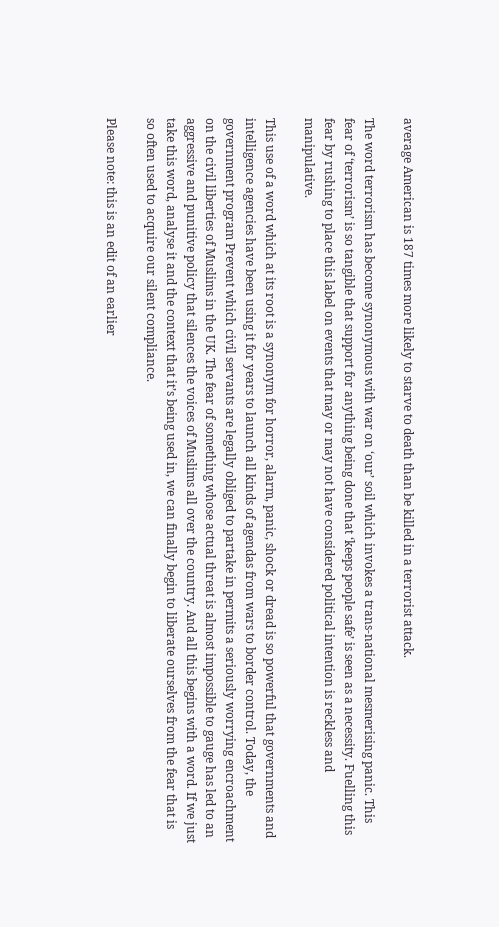average American is 187 times more likely to starve to death than be killed in a terrorist attack.

The word terrorism has become synonymous with war on ‘our’ soil which invokes a trans-national mesmerising panic. This fear of ‘terrorism’ is so tangible that support for anything being done that ‘keeps people safe’ is seen as a necessity. Fuelling this fear by rushing to place this label on events that may or may not have considered political intention is reckless and manipulative.

This use of a word which at its root is a synonym for horror, alarm, panic, shock or dread is so powerful that governments and intelligence agencies have been using it for years to launch all kinds of agendas from wars to border control. Today, the government program Prevent which civil servants are legally obliged to partake in permits a seriously worrying encroachment on the civil liberties of Muslims in the UK. The fear of something whose actual threat is almost impossible to gauge has led to an aggressive and punitive policy that silences the voices of Muslims all over the country. And all this begins with a word. If we just take this word, analyse it and the context that it’s being used in, we can finally begin to liberate ourselves from the fear that is so often used to acquire our silent compliance.

Please note: this is an edit of an earlier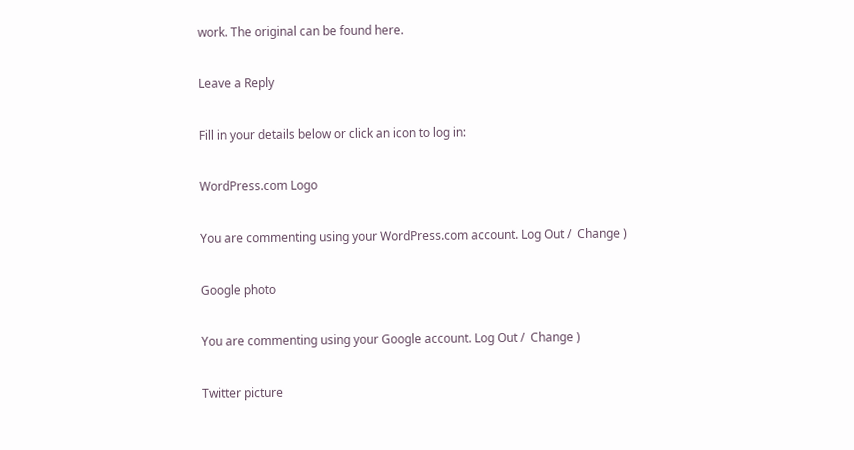work. The original can be found here.

Leave a Reply

Fill in your details below or click an icon to log in:

WordPress.com Logo

You are commenting using your WordPress.com account. Log Out /  Change )

Google photo

You are commenting using your Google account. Log Out /  Change )

Twitter picture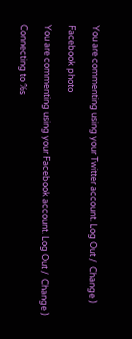You are commenting using your Twitter account. Log Out /  Change )

Facebook photo

You are commenting using your Facebook account. Log Out /  Change )

Connecting to %s